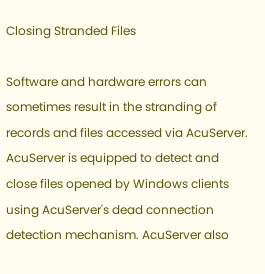Closing Stranded Files

Software and hardware errors can sometimes result in the stranding of records and files accessed via AcuServer. AcuServer is equipped to detect and close files opened by Windows clients using AcuServer's dead connection detection mechanism. AcuServer also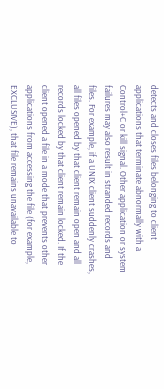detects and closes files belonging to client applications that terminate abnormally with a Control+C or kill signal. Other application or system failures may also result in stranded records and files. For example, if a UNIX client suddenly crashes, all files opened by that client remain open and all records locked by that client remain locked. If the client opened a file in a mode that prevents other applications from accessing the file (for example, EXCLUSIVE), that file remains unavailable to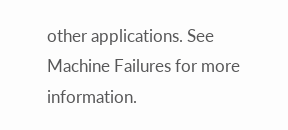other applications. See Machine Failures for more information.